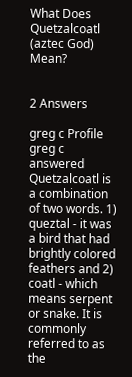What Does Quetzalcoatl (aztec God) Mean?


2 Answers

greg c Profile
greg c answered
Quetzalcoatl is a combination of two words. 1) queztal - it was a bird that had brightly colored feathers and 2) coatl - which means serpent or snake. It is commonly referred to as the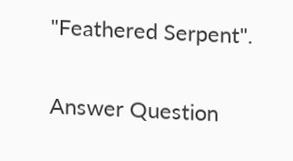"Feathered Serpent".

Answer Question